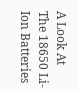A Look At The 18650 Li-Ion Batteries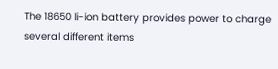The 18650 li-ion battery provides power to charge several different items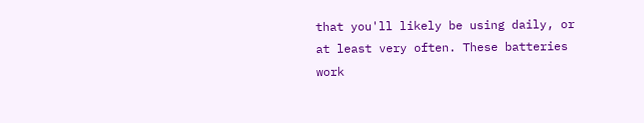that you'll likely be using daily, or at least very often. These batteries work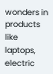wonders in products like laptops, electric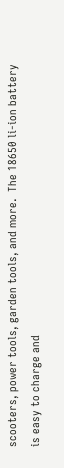scooters, power tools, garden tools, and more.  The 18650 li-ion battery is easy to charge and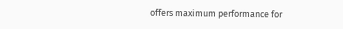offers maximum performance for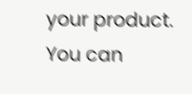your product. You can